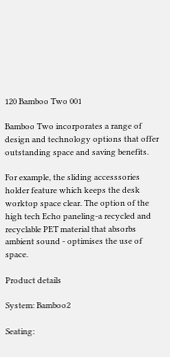120 Bamboo Two 001

Bamboo Two incorporates a range of design and technology options that offer outstanding space and saving benefits.

For example, the sliding accesssories holder feature which keeps the desk worktop space clear. The option of the high tech Echo paneling-a recycled and recyclable PET material that absorbs ambient sound - optimises the use of space.

Product details

System: Bamboo2

Seating: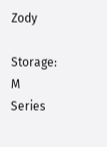Zody

Storage: M Series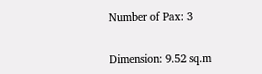Number of Pax: 3


Dimension: 9.52 sq.m